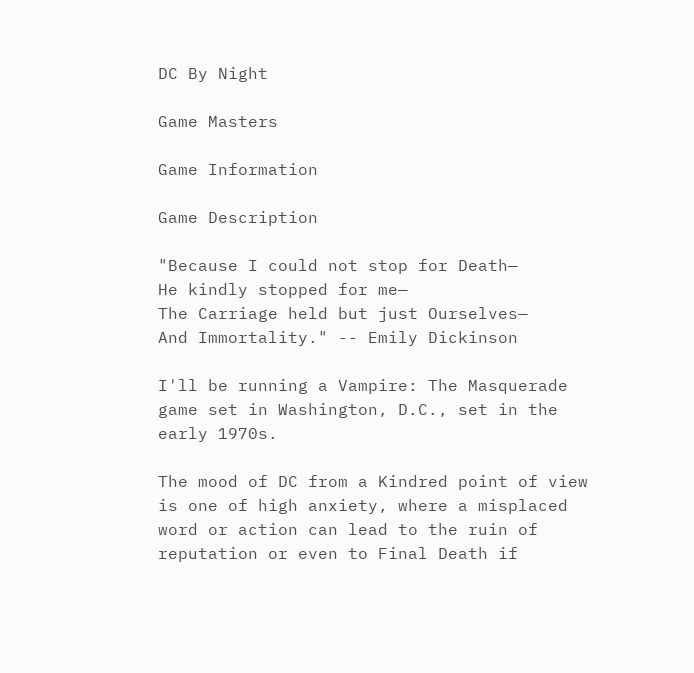DC By Night

Game Masters

Game Information

Game Description

"Because I could not stop for Death—
He kindly stopped for me—
The Carriage held but just Ourselves—
And Immortality." -- Emily Dickinson

I'll be running a Vampire: The Masquerade game set in Washington, D.C., set in the early 1970s.

The mood of DC from a Kindred point of view is one of high anxiety, where a misplaced word or action can lead to the ruin of reputation or even to Final Death if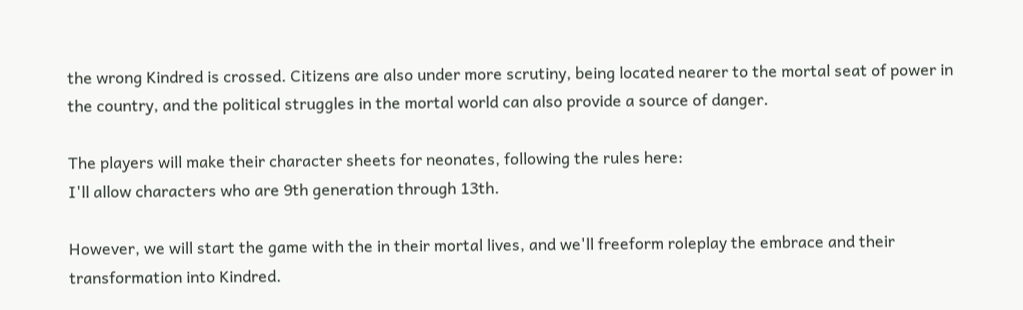the wrong Kindred is crossed. Citizens are also under more scrutiny, being located nearer to the mortal seat of power in the country, and the political struggles in the mortal world can also provide a source of danger.

The players will make their character sheets for neonates, following the rules here:
I'll allow characters who are 9th generation through 13th.

However, we will start the game with the in their mortal lives, and we'll freeform roleplay the embrace and their transformation into Kindred.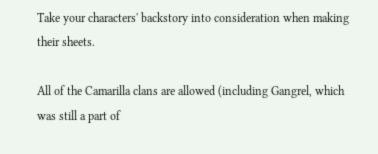Take your characters' backstory into consideration when making their sheets.

All of the Camarilla clans are allowed (including Gangrel, which was still a part of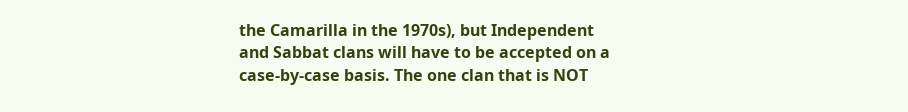the Camarilla in the 1970s), but Independent and Sabbat clans will have to be accepted on a case-by-case basis. The one clan that is NOT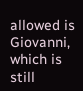allowed is Giovanni, which is still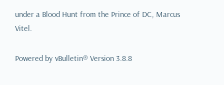under a Blood Hunt from the Prince of DC, Marcus Vitel.

Powered by vBulletin® Version 3.8.8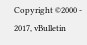Copyright ©2000 - 2017, vBulletin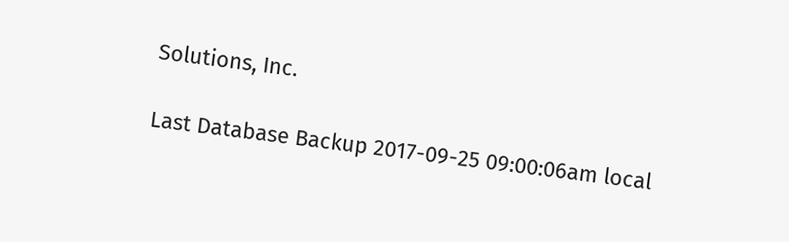Solutions, Inc.

Last Database Backup 2017-09-25 09:00:06am local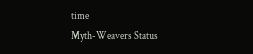time
Myth-Weavers Status